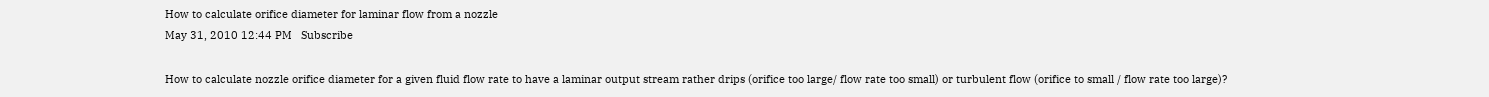How to calculate orifice diameter for laminar flow from a nozzle
May 31, 2010 12:44 PM   Subscribe

How to calculate nozzle orifice diameter for a given fluid flow rate to have a laminar output stream rather drips (orifice too large/ flow rate too small) or turbulent flow (orifice to small / flow rate too large)?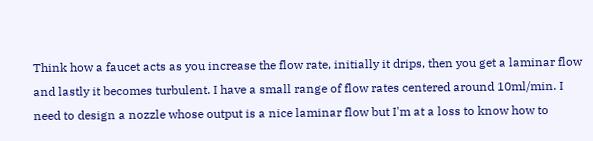Think how a faucet acts as you increase the flow rate, initially it drips, then you get a laminar flow and lastly it becomes turbulent. I have a small range of flow rates centered around 10ml/min. I need to design a nozzle whose output is a nice laminar flow but I'm at a loss to know how to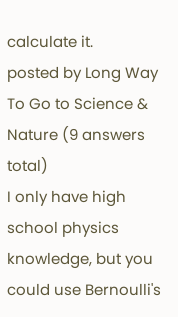calculate it.
posted by Long Way To Go to Science & Nature (9 answers total)
I only have high school physics knowledge, but you could use Bernoulli's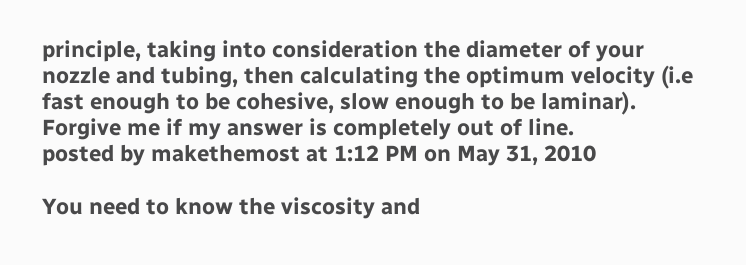principle, taking into consideration the diameter of your nozzle and tubing, then calculating the optimum velocity (i.e fast enough to be cohesive, slow enough to be laminar). Forgive me if my answer is completely out of line.
posted by makethemost at 1:12 PM on May 31, 2010

You need to know the viscosity and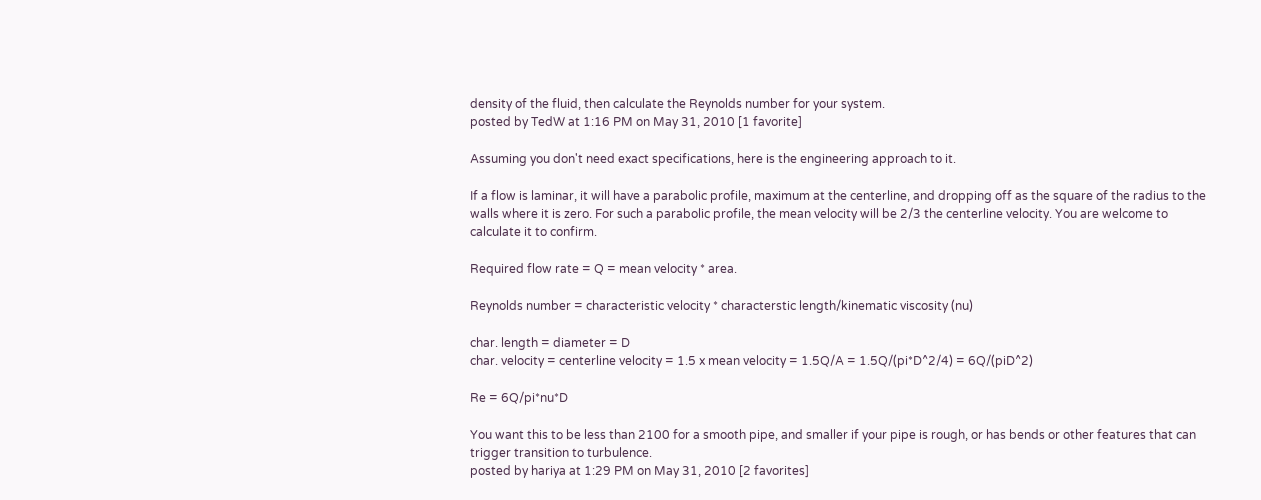density of the fluid, then calculate the Reynolds number for your system.
posted by TedW at 1:16 PM on May 31, 2010 [1 favorite]

Assuming you don't need exact specifications, here is the engineering approach to it.

If a flow is laminar, it will have a parabolic profile, maximum at the centerline, and dropping off as the square of the radius to the walls where it is zero. For such a parabolic profile, the mean velocity will be 2/3 the centerline velocity. You are welcome to calculate it to confirm.

Required flow rate = Q = mean velocity * area.

Reynolds number = characteristic velocity * characterstic length/kinematic viscosity (nu)

char. length = diameter = D
char. velocity = centerline velocity = 1.5 x mean velocity = 1.5Q/A = 1.5Q/(pi*D^2/4) = 6Q/(piD^2)

Re = 6Q/pi*nu*D

You want this to be less than 2100 for a smooth pipe, and smaller if your pipe is rough, or has bends or other features that can trigger transition to turbulence.
posted by hariya at 1:29 PM on May 31, 2010 [2 favorites]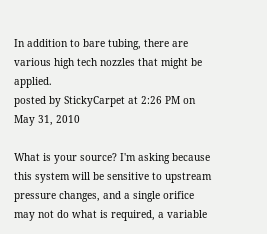In addition to bare tubing, there are various high tech nozzles that might be applied.
posted by StickyCarpet at 2:26 PM on May 31, 2010

What is your source? I'm asking because this system will be sensitive to upstream pressure changes, and a single orifice may not do what is required, a variable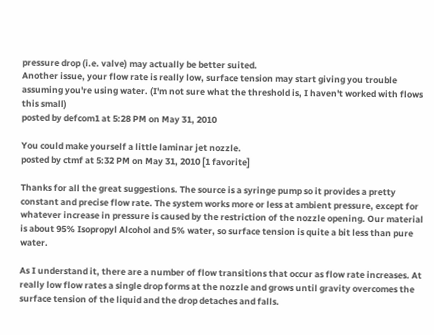pressure drop (i.e. valve) may actually be better suited.
Another issue, your flow rate is really low, surface tension may start giving you trouble assuming you're using water. (I'm not sure what the threshold is, I haven't worked with flows this small)
posted by defcom1 at 5:28 PM on May 31, 2010

You could make yourself a little laminar jet nozzle.
posted by ctmf at 5:32 PM on May 31, 2010 [1 favorite]

Thanks for all the great suggestions. The source is a syringe pump so it provides a pretty constant and precise flow rate. The system works more or less at ambient pressure, except for whatever increase in pressure is caused by the restriction of the nozzle opening. Our material is about 95% Isopropyl Alcohol and 5% water, so surface tension is quite a bit less than pure water.

As I understand it, there are a number of flow transitions that occur as flow rate increases. At really low flow rates a single drop forms at the nozzle and grows until gravity overcomes the surface tension of the liquid and the drop detaches and falls.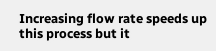Increasing flow rate speeds up this process but it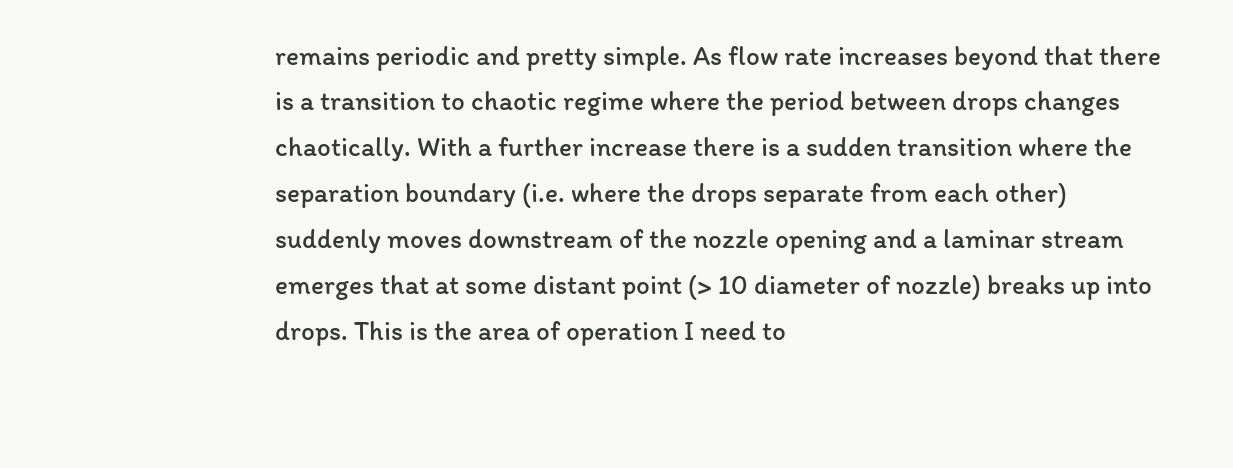remains periodic and pretty simple. As flow rate increases beyond that there is a transition to chaotic regime where the period between drops changes chaotically. With a further increase there is a sudden transition where the separation boundary (i.e. where the drops separate from each other) suddenly moves downstream of the nozzle opening and a laminar stream emerges that at some distant point (> 10 diameter of nozzle) breaks up into drops. This is the area of operation I need to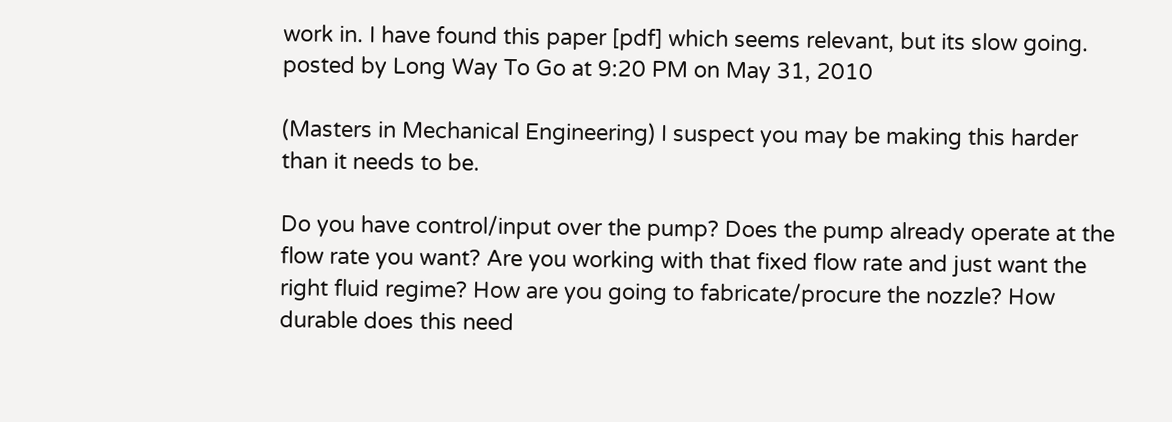work in. I have found this paper [pdf] which seems relevant, but its slow going.
posted by Long Way To Go at 9:20 PM on May 31, 2010

(Masters in Mechanical Engineering) I suspect you may be making this harder than it needs to be.

Do you have control/input over the pump? Does the pump already operate at the flow rate you want? Are you working with that fixed flow rate and just want the right fluid regime? How are you going to fabricate/procure the nozzle? How durable does this need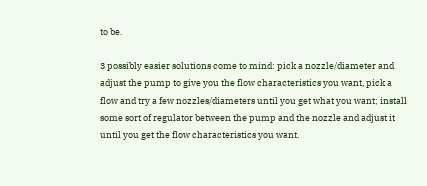to be.

3 possibly easier solutions come to mind: pick a nozzle/diameter and adjust the pump to give you the flow characteristics you want, pick a flow and try a few nozzles/diameters until you get what you want; install some sort of regulator between the pump and the nozzle and adjust it until you get the flow characteristics you want.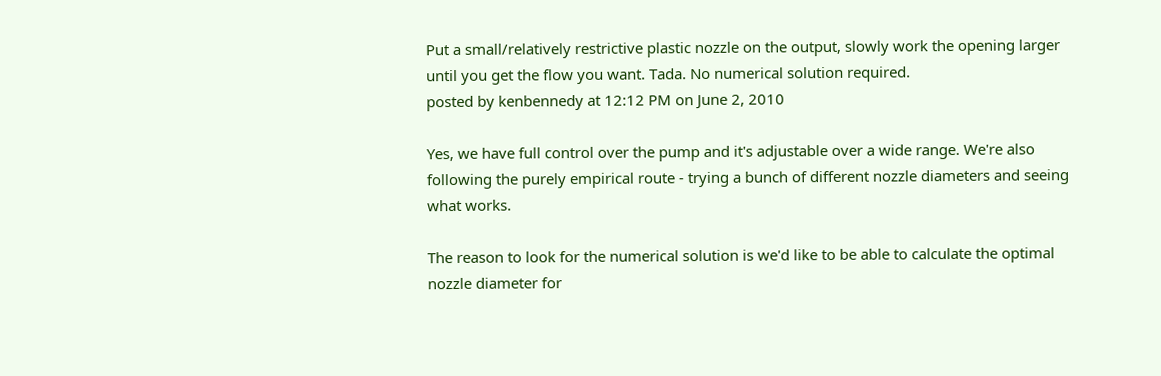Put a small/relatively restrictive plastic nozzle on the output, slowly work the opening larger until you get the flow you want. Tada. No numerical solution required.
posted by kenbennedy at 12:12 PM on June 2, 2010

Yes, we have full control over the pump and it's adjustable over a wide range. We're also following the purely empirical route - trying a bunch of different nozzle diameters and seeing what works.

The reason to look for the numerical solution is we'd like to be able to calculate the optimal nozzle diameter for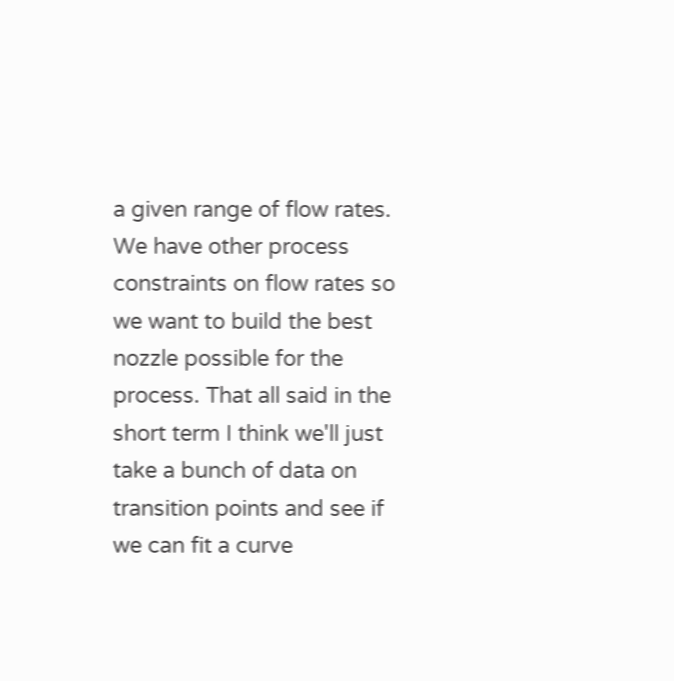a given range of flow rates. We have other process constraints on flow rates so we want to build the best nozzle possible for the process. That all said in the short term I think we'll just take a bunch of data on transition points and see if we can fit a curve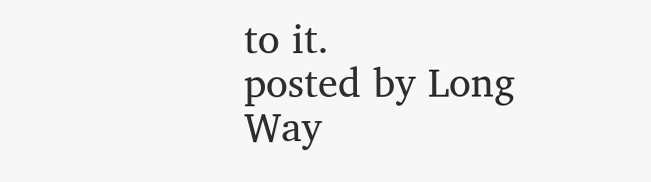to it.
posted by Long Way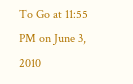To Go at 11:55 PM on June 3, 2010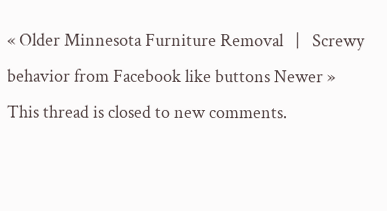« Older Minnesota Furniture Removal   |   Screwy behavior from Facebook like buttons Newer »
This thread is closed to new comments.